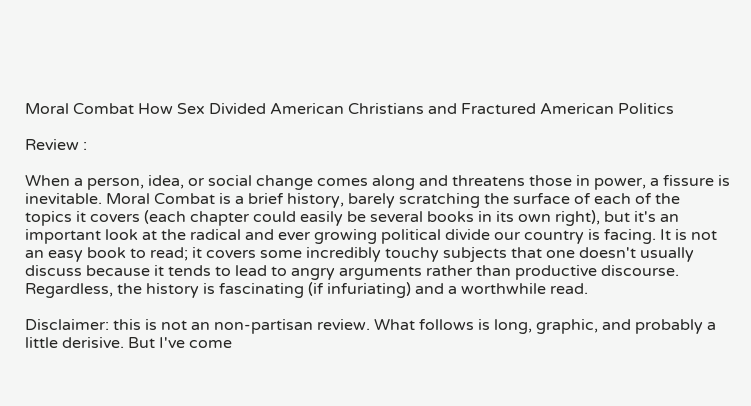Moral Combat How Sex Divided American Christians and Fractured American Politics

Review :

When a person, idea, or social change comes along and threatens those in power, a fissure is inevitable. Moral Combat is a brief history, barely scratching the surface of each of the topics it covers (each chapter could easily be several books in its own right), but it's an important look at the radical and ever growing political divide our country is facing. It is not an easy book to read; it covers some incredibly touchy subjects that one doesn't usually discuss because it tends to lead to angry arguments rather than productive discourse. Regardless, the history is fascinating (if infuriating) and a worthwhile read.

Disclaimer: this is not an non-partisan review. What follows is long, graphic, and probably a little derisive. But I've come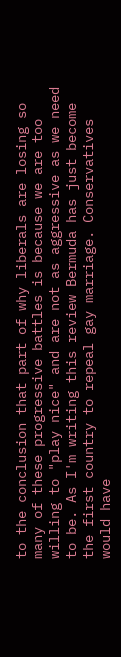to the conclusion that part of why liberals are losing so many of these progressive battles is because we are too willing to "play nice" and are not as aggressive as we need to be. As I'm writing this review Bermuda has just become the first country to repeal gay marriage. Conservatives would have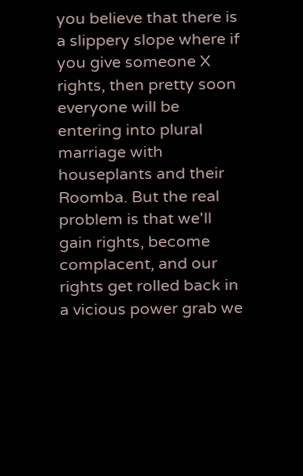you believe that there is a slippery slope where if you give someone X rights, then pretty soon everyone will be entering into plural marriage with houseplants and their Roomba. But the real problem is that we'll gain rights, become complacent, and our rights get rolled back in a vicious power grab we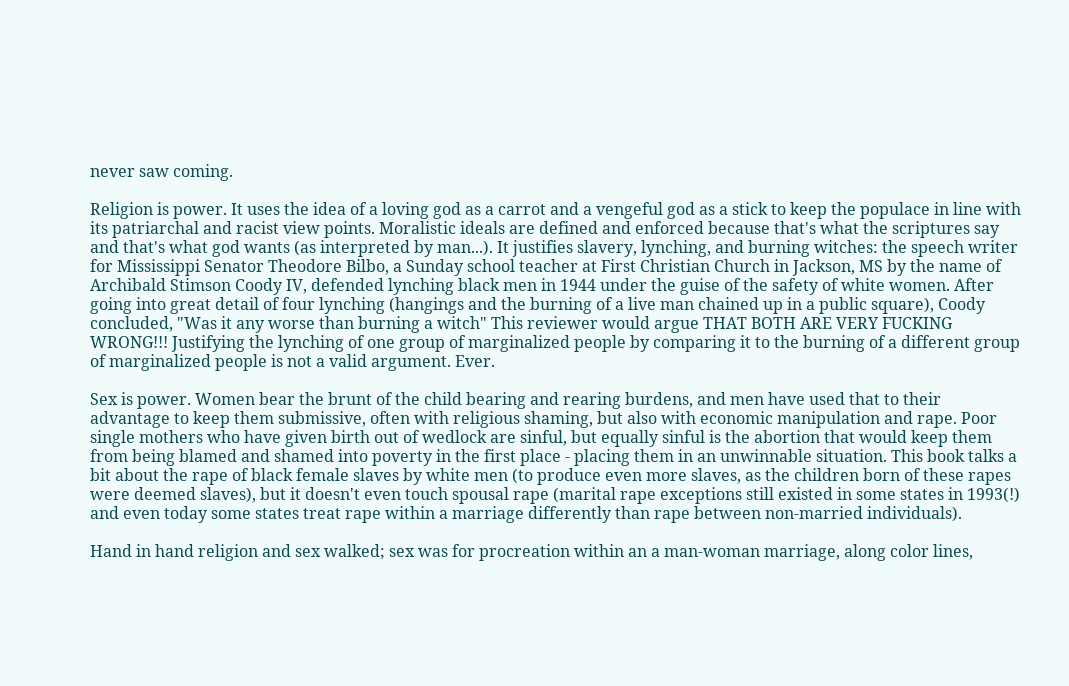never saw coming.

Religion is power. It uses the idea of a loving god as a carrot and a vengeful god as a stick to keep the populace in line with its patriarchal and racist view points. Moralistic ideals are defined and enforced because that's what the scriptures say and that's what god wants (as interpreted by man...). It justifies slavery, lynching, and burning witches: the speech writer for Mississippi Senator Theodore Bilbo, a Sunday school teacher at First Christian Church in Jackson, MS by the name of Archibald Stimson Coody IV, defended lynching black men in 1944 under the guise of the safety of white women. After going into great detail of four lynching (hangings and the burning of a live man chained up in a public square), Coody concluded, "Was it any worse than burning a witch" This reviewer would argue THAT BOTH ARE VERY FUCKING WRONG!!! Justifying the lynching of one group of marginalized people by comparing it to the burning of a different group of marginalized people is not a valid argument. Ever.

Sex is power. Women bear the brunt of the child bearing and rearing burdens, and men have used that to their advantage to keep them submissive, often with religious shaming, but also with economic manipulation and rape. Poor single mothers who have given birth out of wedlock are sinful, but equally sinful is the abortion that would keep them from being blamed and shamed into poverty in the first place - placing them in an unwinnable situation. This book talks a bit about the rape of black female slaves by white men (to produce even more slaves, as the children born of these rapes were deemed slaves), but it doesn't even touch spousal rape (marital rape exceptions still existed in some states in 1993(!) and even today some states treat rape within a marriage differently than rape between non-married individuals).

Hand in hand religion and sex walked; sex was for procreation within an a man-woman marriage, along color lines,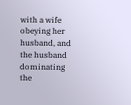with a wife obeying her husband, and the husband dominating the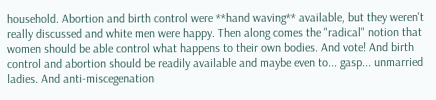household. Abortion and birth control were **hand waving** available, but they weren't really discussed and white men were happy. Then along comes the "radical" notion that women should be able control what happens to their own bodies. And vote! And birth control and abortion should be readily available and maybe even to... gasp... unmarried ladies. And anti-miscegenation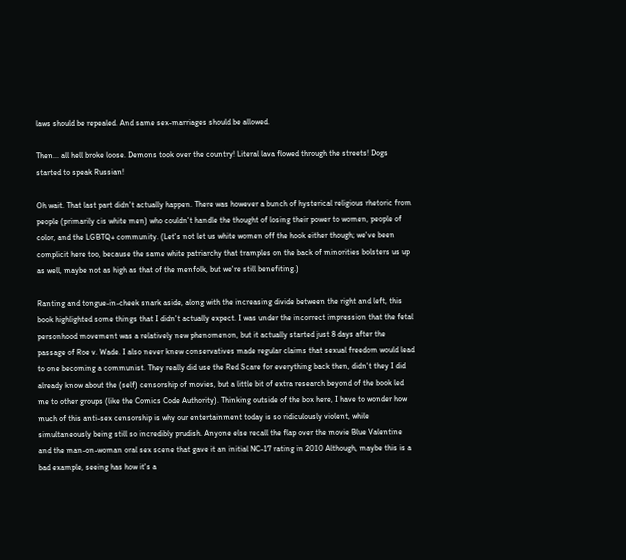laws should be repealed. And same sex-marriages should be allowed.

Then... all hell broke loose. Demons took over the country! Literal lava flowed through the streets! Dogs started to speak Russian!

Oh wait. That last part didn't actually happen. There was however a bunch of hysterical religious rhetoric from people (primarily cis white men) who couldn't handle the thought of losing their power to women, people of color, and the LGBTQ+ community. (Let's not let us white women off the hook either though; we've been complicit here too, because the same white patriarchy that tramples on the back of minorities bolsters us up as well, maybe not as high as that of the menfolk, but we're still benefiting.)

Ranting and tongue-in-cheek snark aside, along with the increasing divide between the right and left, this book highlighted some things that I didn't actually expect. I was under the incorrect impression that the fetal personhood movement was a relatively new phenomenon, but it actually started just 8 days after the passage of Roe v. Wade. I also never knew conservatives made regular claims that sexual freedom would lead to one becoming a communist. They really did use the Red Scare for everything back then, didn't they I did already know about the (self) censorship of movies, but a little bit of extra research beyond of the book led me to other groups (like the Comics Code Authority). Thinking outside of the box here, I have to wonder how much of this anti-sex censorship is why our entertainment today is so ridiculously violent, while simultaneously being still so incredibly prudish. Anyone else recall the flap over the movie Blue Valentine and the man-on-woman oral sex scene that gave it an initial NC-17 rating in 2010 Although, maybe this is a bad example, seeing has how it's a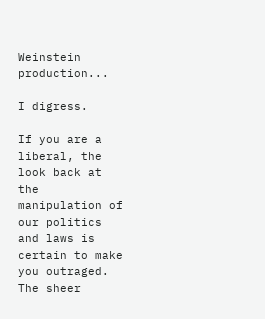Weinstein production...

I digress.

If you are a liberal, the look back at the manipulation of our politics and laws is certain to make you outraged. The sheer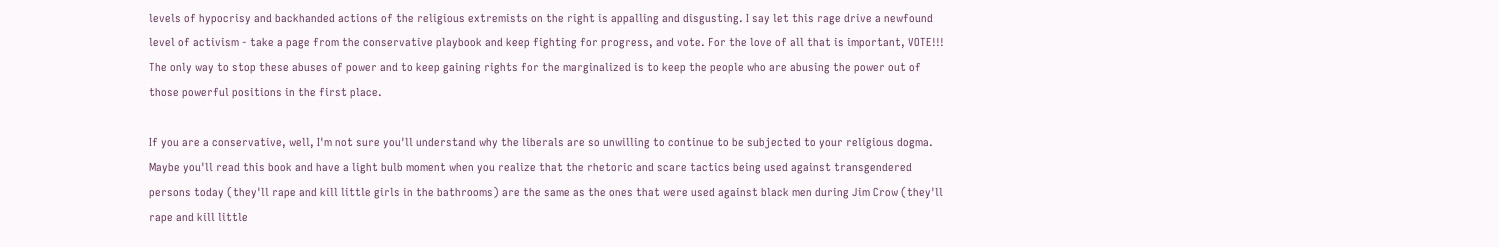levels of hypocrisy and backhanded actions of the religious extremists on the right is appalling and disgusting. I say let this rage drive a newfound level of activism - take a page from the conservative playbook and keep fighting for progress, and vote. For the love of all that is important, VOTE!!! The only way to stop these abuses of power and to keep gaining rights for the marginalized is to keep the people who are abusing the power out of those powerful positions in the first place.

If you are a conservative, well, I'm not sure you'll understand why the liberals are so unwilling to continue to be subjected to your religious dogma. Maybe you'll read this book and have a light bulb moment when you realize that the rhetoric and scare tactics being used against transgendered persons today (they'll rape and kill little girls in the bathrooms) are the same as the ones that were used against black men during Jim Crow (they'll rape and kill little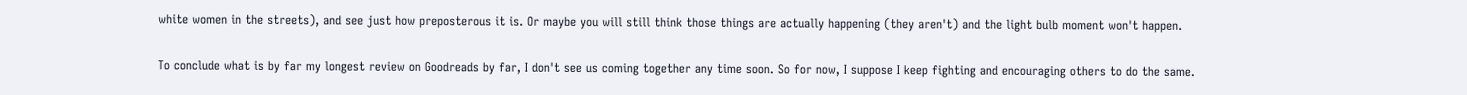white women in the streets), and see just how preposterous it is. Or maybe you will still think those things are actually happening (they aren't) and the light bulb moment won't happen.

To conclude what is by far my longest review on Goodreads by far, I don't see us coming together any time soon. So for now, I suppose I keep fighting and encouraging others to do the same.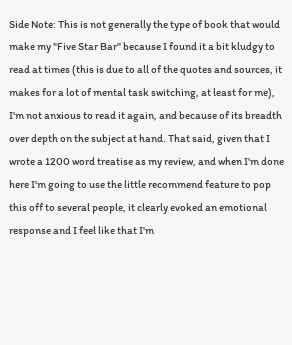Side Note: This is not generally the type of book that would make my "Five Star Bar" because I found it a bit kludgy to read at times (this is due to all of the quotes and sources, it makes for a lot of mental task switching, at least for me), I'm not anxious to read it again, and because of its breadth over depth on the subject at hand. That said, given that I wrote a 1200 word treatise as my review, and when I'm done here I'm going to use the little recommend feature to pop this off to several people, it clearly evoked an emotional response and I feel like that I'm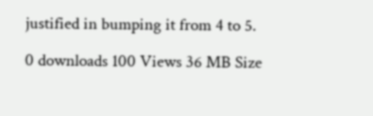justified in bumping it from 4 to 5.

0 downloads 100 Views 36 MB Size